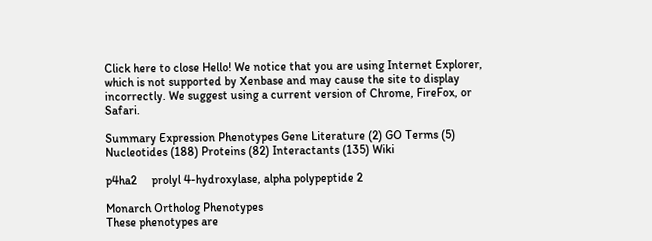Click here to close Hello! We notice that you are using Internet Explorer, which is not supported by Xenbase and may cause the site to display incorrectly. We suggest using a current version of Chrome, FireFox, or Safari.

Summary Expression Phenotypes Gene Literature (2) GO Terms (5) Nucleotides (188) Proteins (82) Interactants (135) Wiki

p4ha2     prolyl 4-hydroxylase, alpha polypeptide 2

Monarch Ortholog Phenotypes
These phenotypes are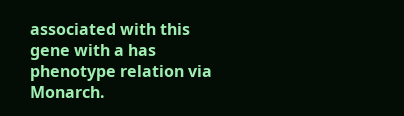associated with this gene with a has phenotype relation via Monarch.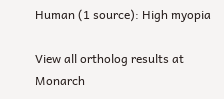Human (1 source): High myopia

View all ortholog results at Monarch